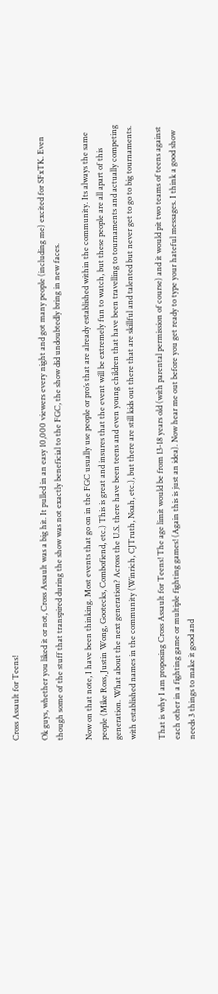Cross Assault for Teens!

Ok guys, whether you liked it or not, Cross Assault was a big hit. It pulled in an easy 10,000 viewers every night and got many people (including me) excited for SFxTK. Even though some of the stuff that transpired during the show was not exactly beneficial to the FGC, the show did undoubtedly bring in new faces.

Now on that note, I have been thinking. Most events that go on in the FGC usually use people or pro’s that are already established within the community. Its always the same people (Mike Ross, Justin Wong, Gootecks, Combofiend, etc.) This is great and insures that the event will be extremely fun to watch, but these people are all apart of this generation. What about the next generation? Across the U.S. there have been teens and even young children that have been travelling to tournaments and actually competing with established names in the community (Winrich, CJTruth, Noah, etc.), but there are still kids out there that are skillful and talented but never get to go to big tournaments.

That is why I am proposing Cross Assault for Teens! The age limit would be from 13-18 years old (with parental permission of course) and it would pit two teams of teens against each other in a fighting game or multiple fighting games! (Again this is just an idea). Now hear me out before you get ready to type your hateful messages. I think a good show needs 3 things to make it good and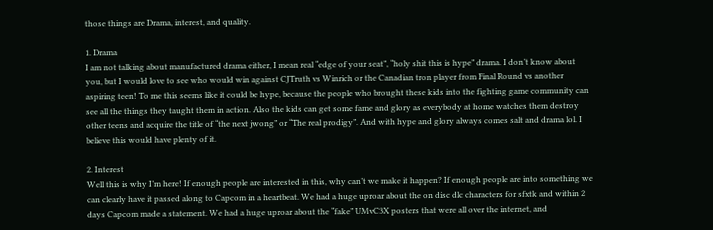those things are Drama, interest, and quality.

1. Drama
I am not talking about manufactured drama either, I mean real “edge of your seat”, “holy shit this is hype” drama. I don’t know about you, but I would love to see who would win against CJTruth vs Winrich or the Canadian tron player from Final Round vs another aspiring teen! To me this seems like it could be hype, because the people who brought these kids into the fighting game community can see all the things they taught them in action. Also the kids can get some fame and glory as everybody at home watches them destroy other teens and acquire the title of “the next jwong” or “The real prodigy”. And with hype and glory always comes salt and drama lol. I believe this would have plenty of it.

2. Interest
Well this is why I’m here! If enough people are interested in this, why can’t we make it happen? If enough people are into something we can clearly have it passed along to Capcom in a heartbeat. We had a huge uproar about the on disc dlc characters for sfxtk and within 2 days Capcom made a statement. We had a huge uproar about the “fake” UMvC3X posters that were all over the internet, and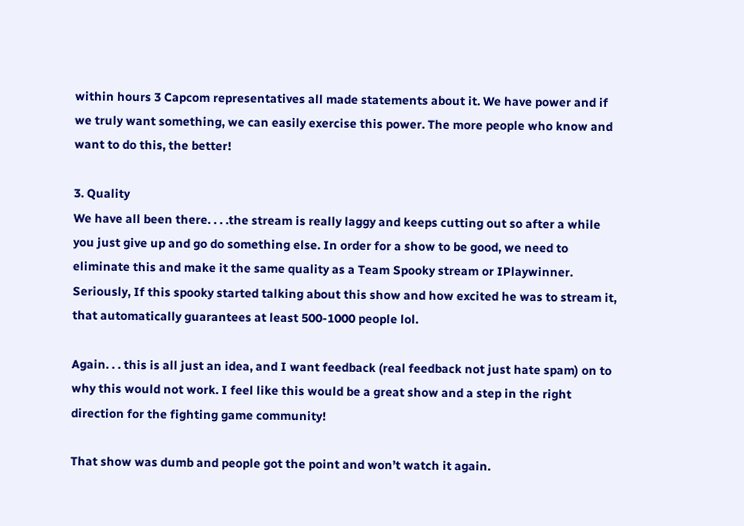within hours 3 Capcom representatives all made statements about it. We have power and if we truly want something, we can easily exercise this power. The more people who know and want to do this, the better!

3. Quality
We have all been there. . . .the stream is really laggy and keeps cutting out so after a while you just give up and go do something else. In order for a show to be good, we need to eliminate this and make it the same quality as a Team Spooky stream or IPlaywinner. Seriously, If this spooky started talking about this show and how excited he was to stream it, that automatically guarantees at least 500-1000 people lol.

Again. . . this is all just an idea, and I want feedback (real feedback not just hate spam) on to why this would not work. I feel like this would be a great show and a step in the right direction for the fighting game community!

That show was dumb and people got the point and won’t watch it again.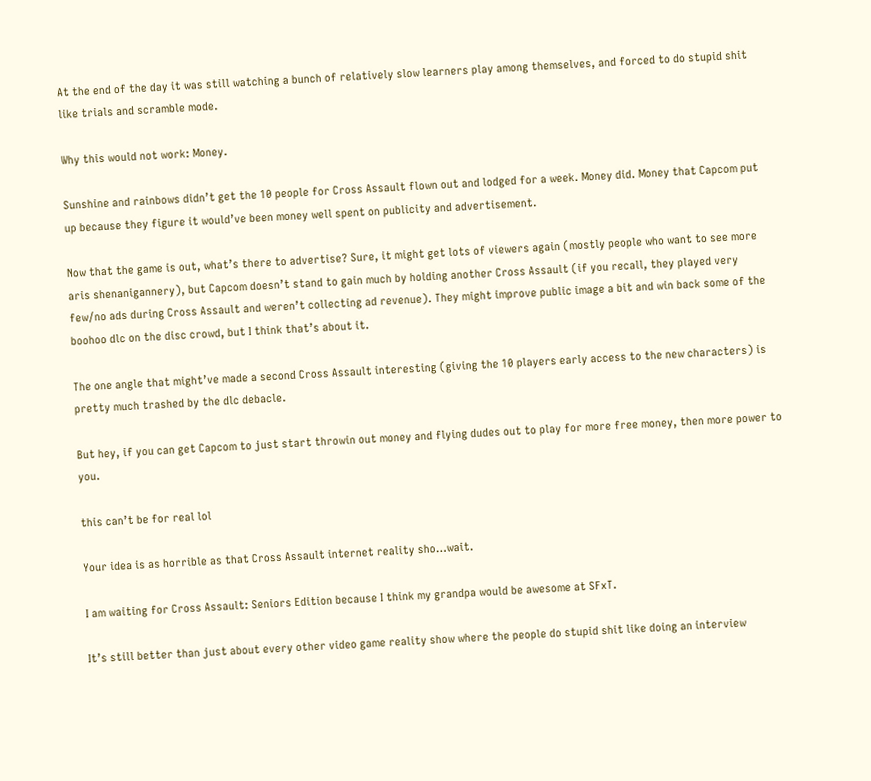At the end of the day it was still watching a bunch of relatively slow learners play among themselves, and forced to do stupid shit like trials and scramble mode.

Why this would not work: Money.

Sunshine and rainbows didn’t get the 10 people for Cross Assault flown out and lodged for a week. Money did. Money that Capcom put up because they figure it would’ve been money well spent on publicity and advertisement.

Now that the game is out, what’s there to advertise? Sure, it might get lots of viewers again (mostly people who want to see more aris shenanigannery), but Capcom doesn’t stand to gain much by holding another Cross Assault (if you recall, they played very few/no ads during Cross Assault and weren’t collecting ad revenue). They might improve public image a bit and win back some of the boohoo dlc on the disc crowd, but I think that’s about it.

The one angle that might’ve made a second Cross Assault interesting (giving the 10 players early access to the new characters) is pretty much trashed by the dlc debacle.

But hey, if you can get Capcom to just start throwin out money and flying dudes out to play for more free money, then more power to you.

this can’t be for real lol

Your idea is as horrible as that Cross Assault internet reality sho…wait.

I am waiting for Cross Assault: Seniors Edition because I think my grandpa would be awesome at SFxT.

It’s still better than just about every other video game reality show where the people do stupid shit like doing an interview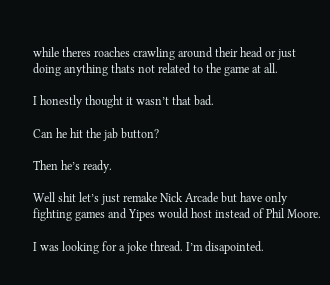while theres roaches crawling around their head or just doing anything thats not related to the game at all.

I honestly thought it wasn’t that bad.

Can he hit the jab button?

Then he’s ready.

Well shit let’s just remake Nick Arcade but have only fighting games and Yipes would host instead of Phil Moore.

I was looking for a joke thread. I’m disapointed.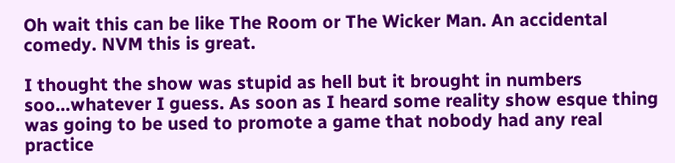Oh wait this can be like The Room or The Wicker Man. An accidental comedy. NVM this is great.

I thought the show was stupid as hell but it brought in numbers soo…whatever I guess. As soon as I heard some reality show esque thing was going to be used to promote a game that nobody had any real practice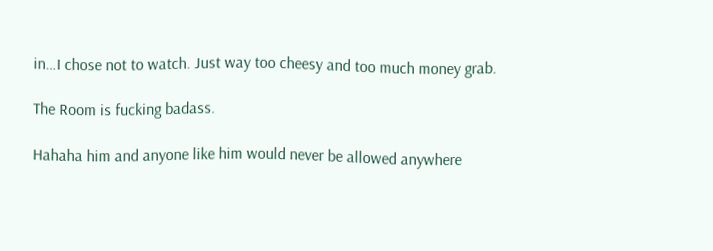in…I chose not to watch. Just way too cheesy and too much money grab.

The Room is fucking badass.

Hahaha him and anyone like him would never be allowed anywhere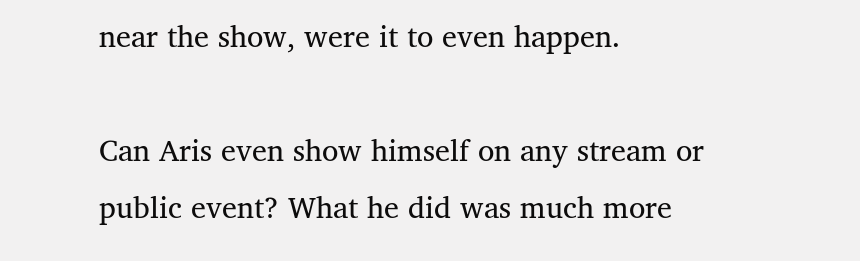near the show, were it to even happen.

Can Aris even show himself on any stream or public event? What he did was much more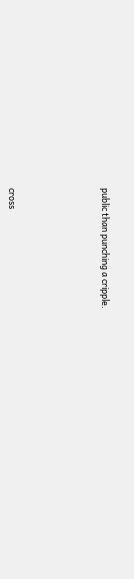public than punching a cripple.





cross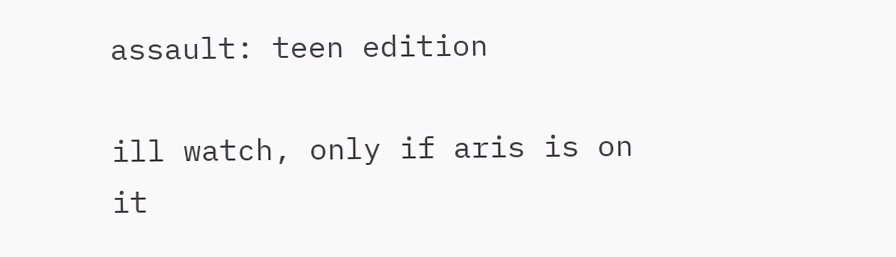assault: teen edition

ill watch, only if aris is on it